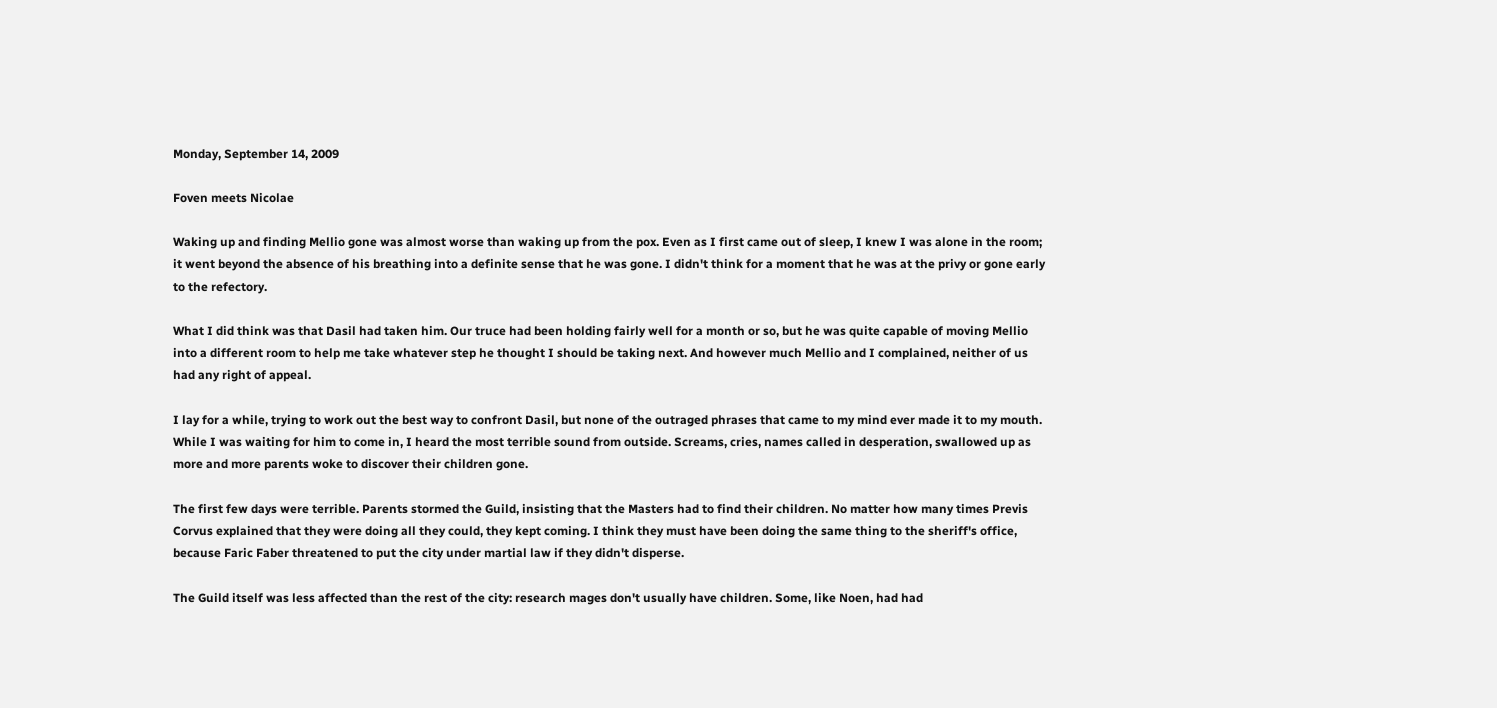Monday, September 14, 2009

Foven meets Nicolae

Waking up and finding Mellio gone was almost worse than waking up from the pox. Even as I first came out of sleep, I knew I was alone in the room; it went beyond the absence of his breathing into a definite sense that he was gone. I didn't think for a moment that he was at the privy or gone early to the refectory.

What I did think was that Dasil had taken him. Our truce had been holding fairly well for a month or so, but he was quite capable of moving Mellio into a different room to help me take whatever step he thought I should be taking next. And however much Mellio and I complained, neither of us had any right of appeal.

I lay for a while, trying to work out the best way to confront Dasil, but none of the outraged phrases that came to my mind ever made it to my mouth. While I was waiting for him to come in, I heard the most terrible sound from outside. Screams, cries, names called in desperation, swallowed up as more and more parents woke to discover their children gone.

The first few days were terrible. Parents stormed the Guild, insisting that the Masters had to find their children. No matter how many times Previs Corvus explained that they were doing all they could, they kept coming. I think they must have been doing the same thing to the sheriff's office, because Faric Faber threatened to put the city under martial law if they didn't disperse.

The Guild itself was less affected than the rest of the city: research mages don't usually have children. Some, like Noen, had had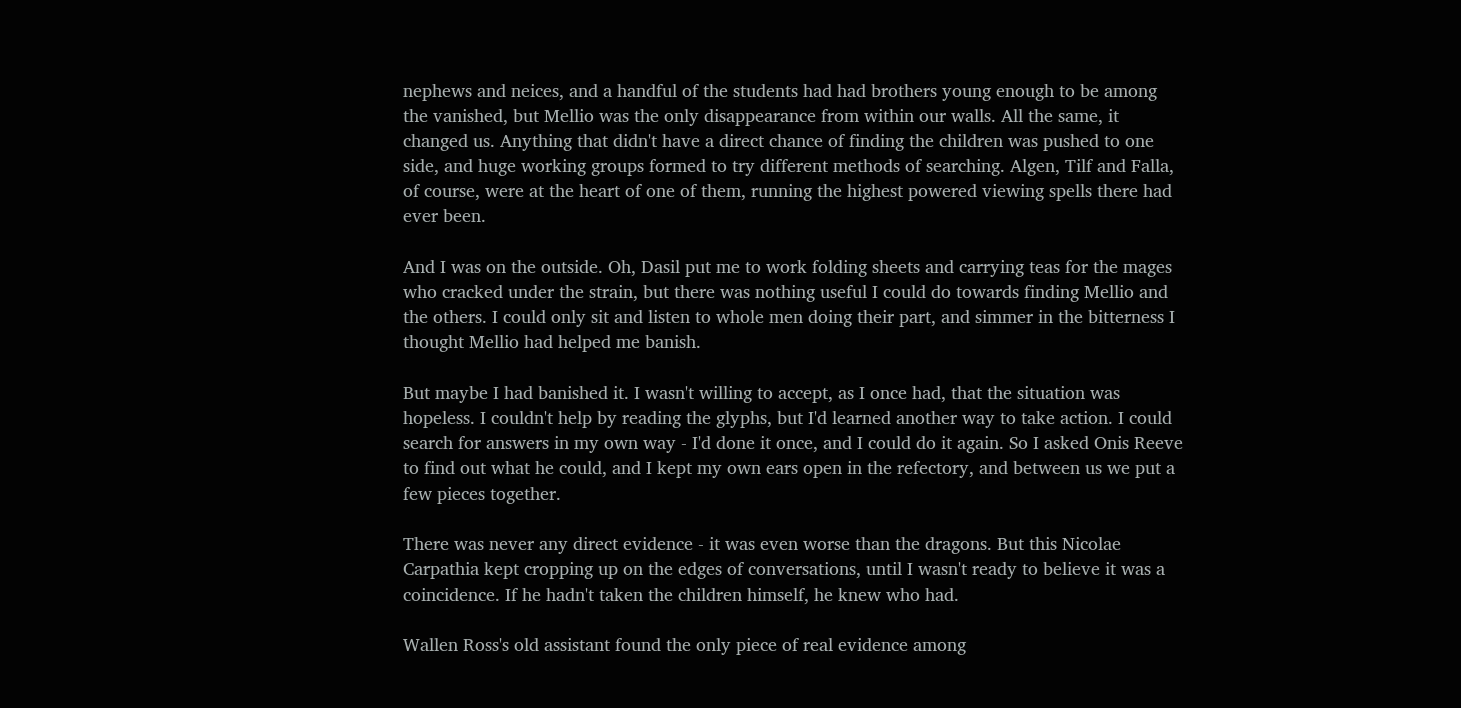nephews and neices, and a handful of the students had had brothers young enough to be among the vanished, but Mellio was the only disappearance from within our walls. All the same, it changed us. Anything that didn't have a direct chance of finding the children was pushed to one side, and huge working groups formed to try different methods of searching. Algen, Tilf and Falla, of course, were at the heart of one of them, running the highest powered viewing spells there had ever been.

And I was on the outside. Oh, Dasil put me to work folding sheets and carrying teas for the mages who cracked under the strain, but there was nothing useful I could do towards finding Mellio and the others. I could only sit and listen to whole men doing their part, and simmer in the bitterness I thought Mellio had helped me banish.

But maybe I had banished it. I wasn't willing to accept, as I once had, that the situation was hopeless. I couldn't help by reading the glyphs, but I'd learned another way to take action. I could search for answers in my own way - I'd done it once, and I could do it again. So I asked Onis Reeve to find out what he could, and I kept my own ears open in the refectory, and between us we put a few pieces together.

There was never any direct evidence - it was even worse than the dragons. But this Nicolae Carpathia kept cropping up on the edges of conversations, until I wasn't ready to believe it was a coincidence. If he hadn't taken the children himself, he knew who had.

Wallen Ross's old assistant found the only piece of real evidence among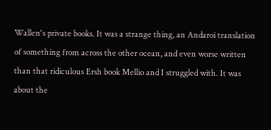Wallen's private books. It was a strange thing, an Andaroi translation of something from across the other ocean, and even worse written than that ridiculous Ersh book Mellio and I struggled with. It was about the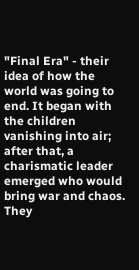"Final Era" - their idea of how the world was going to end. It began with the children vanishing into air; after that, a charismatic leader emerged who would bring war and chaos. They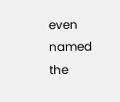even named the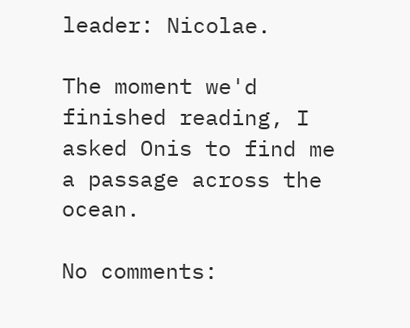leader: Nicolae.

The moment we'd finished reading, I asked Onis to find me a passage across the ocean.

No comments: